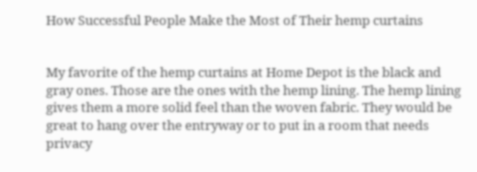How Successful People Make the Most of Their hemp curtains


My favorite of the hemp curtains at Home Depot is the black and gray ones. Those are the ones with the hemp lining. The hemp lining gives them a more solid feel than the woven fabric. They would be great to hang over the entryway or to put in a room that needs privacy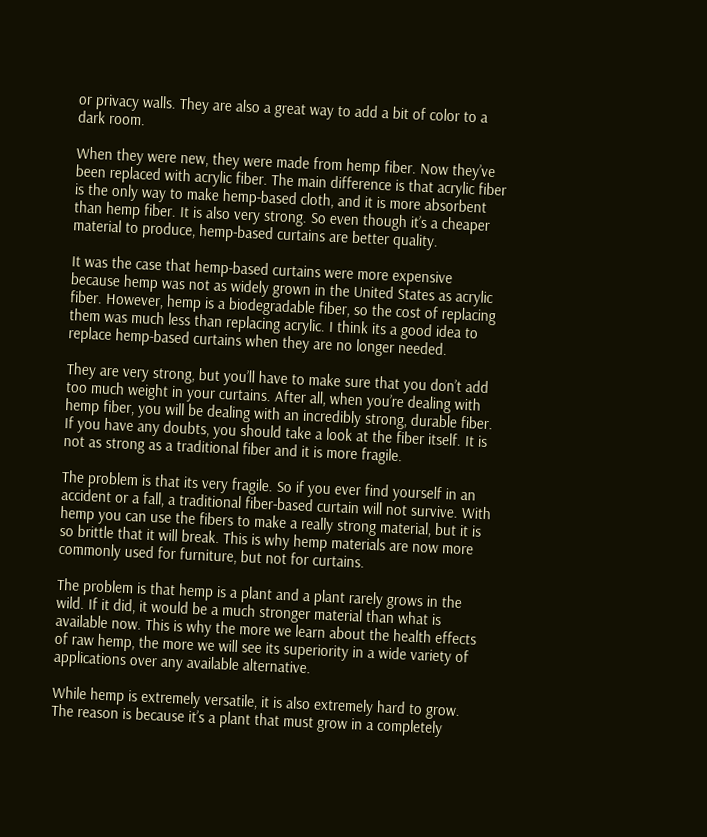or privacy walls. They are also a great way to add a bit of color to a dark room.

When they were new, they were made from hemp fiber. Now they’ve been replaced with acrylic fiber. The main difference is that acrylic fiber is the only way to make hemp-based cloth, and it is more absorbent than hemp fiber. It is also very strong. So even though it’s a cheaper material to produce, hemp-based curtains are better quality.

It was the case that hemp-based curtains were more expensive because hemp was not as widely grown in the United States as acrylic fiber. However, hemp is a biodegradable fiber, so the cost of replacing them was much less than replacing acrylic. I think its a good idea to replace hemp-based curtains when they are no longer needed.

They are very strong, but you’ll have to make sure that you don’t add too much weight in your curtains. After all, when you’re dealing with hemp fiber, you will be dealing with an incredibly strong, durable fiber. If you have any doubts, you should take a look at the fiber itself. It is not as strong as a traditional fiber and it is more fragile.

The problem is that its very fragile. So if you ever find yourself in an accident or a fall, a traditional fiber-based curtain will not survive. With hemp you can use the fibers to make a really strong material, but it is so brittle that it will break. This is why hemp materials are now more commonly used for furniture, but not for curtains.

The problem is that hemp is a plant and a plant rarely grows in the wild. If it did, it would be a much stronger material than what is available now. This is why the more we learn about the health effects of raw hemp, the more we will see its superiority in a wide variety of applications over any available alternative.

While hemp is extremely versatile, it is also extremely hard to grow. The reason is because it’s a plant that must grow in a completely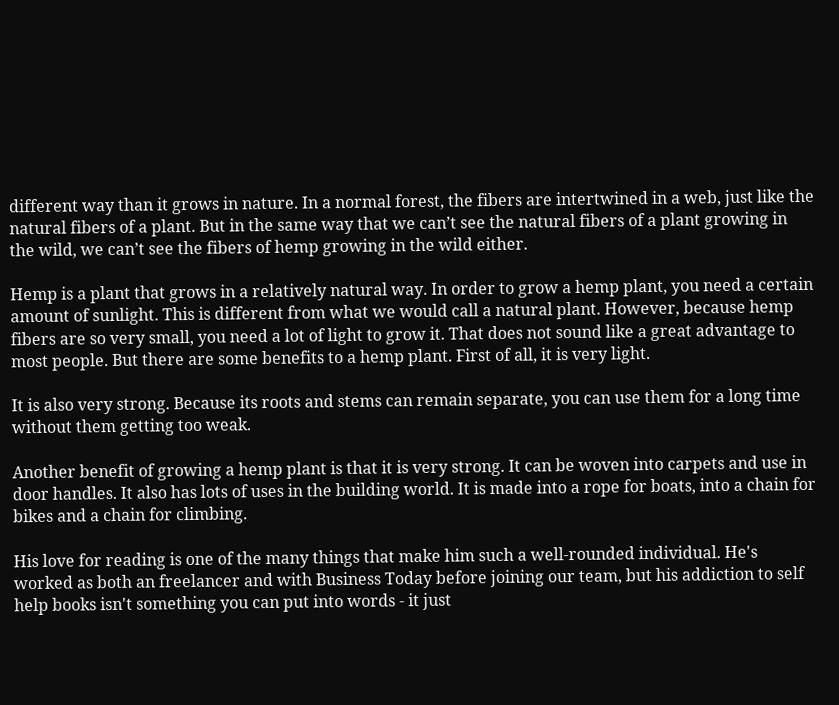different way than it grows in nature. In a normal forest, the fibers are intertwined in a web, just like the natural fibers of a plant. But in the same way that we can’t see the natural fibers of a plant growing in the wild, we can’t see the fibers of hemp growing in the wild either.

Hemp is a plant that grows in a relatively natural way. In order to grow a hemp plant, you need a certain amount of sunlight. This is different from what we would call a natural plant. However, because hemp fibers are so very small, you need a lot of light to grow it. That does not sound like a great advantage to most people. But there are some benefits to a hemp plant. First of all, it is very light.

It is also very strong. Because its roots and stems can remain separate, you can use them for a long time without them getting too weak.

Another benefit of growing a hemp plant is that it is very strong. It can be woven into carpets and use in door handles. It also has lots of uses in the building world. It is made into a rope for boats, into a chain for bikes and a chain for climbing.

His love for reading is one of the many things that make him such a well-rounded individual. He's worked as both an freelancer and with Business Today before joining our team, but his addiction to self help books isn't something you can put into words - it just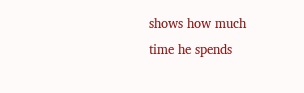shows how much time he spends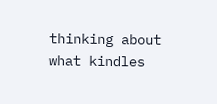thinking about what kindles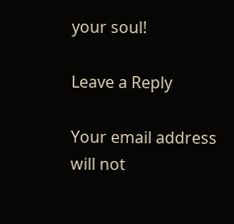your soul!

Leave a Reply

Your email address will not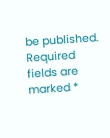be published. Required fields are marked *